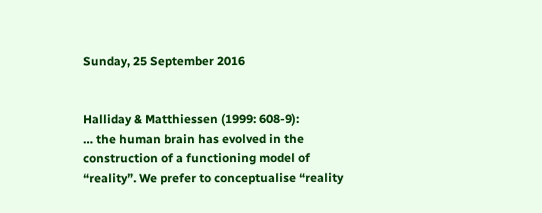Sunday, 25 September 2016


Halliday & Matthiessen (1999: 608-9):
… the human brain has evolved in the construction of a functioning model of “reality”. We prefer to conceptualise “reality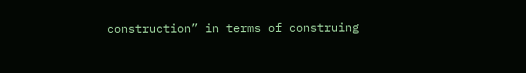construction” in terms of construing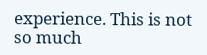experience. This is not so much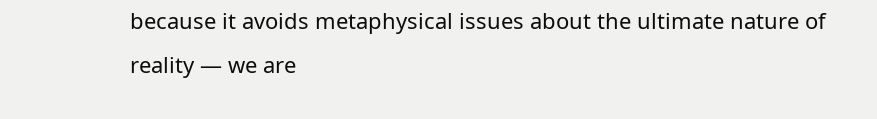because it avoids metaphysical issues about the ultimate nature of reality — we are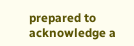prepared to acknowledge a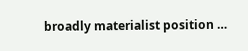broadly materialist position …